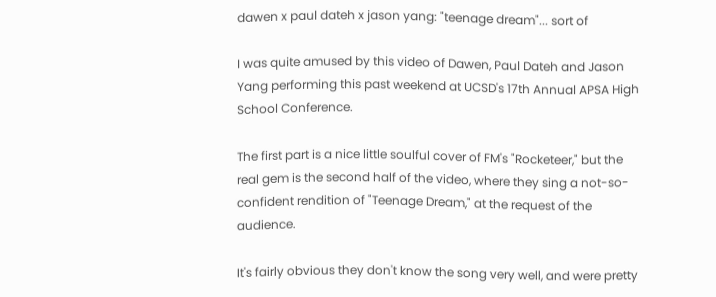dawen x paul dateh x jason yang: "teenage dream"... sort of

I was quite amused by this video of Dawen, Paul Dateh and Jason Yang performing this past weekend at UCSD's 17th Annual APSA High School Conference.

The first part is a nice little soulful cover of FM's "Rocketeer," but the real gem is the second half of the video, where they sing a not-so-confident rendition of "Teenage Dream," at the request of the audience.

It's fairly obvious they don't know the song very well, and were pretty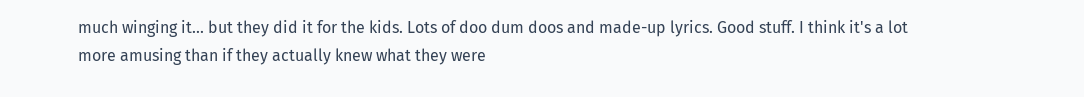much winging it... but they did it for the kids. Lots of doo dum doos and made-up lyrics. Good stuff. I think it's a lot more amusing than if they actually knew what they were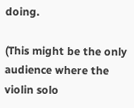doing.

(This might be the only audience where the violin solo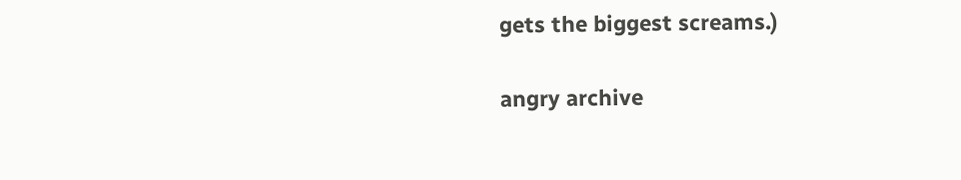gets the biggest screams.)

angry archive